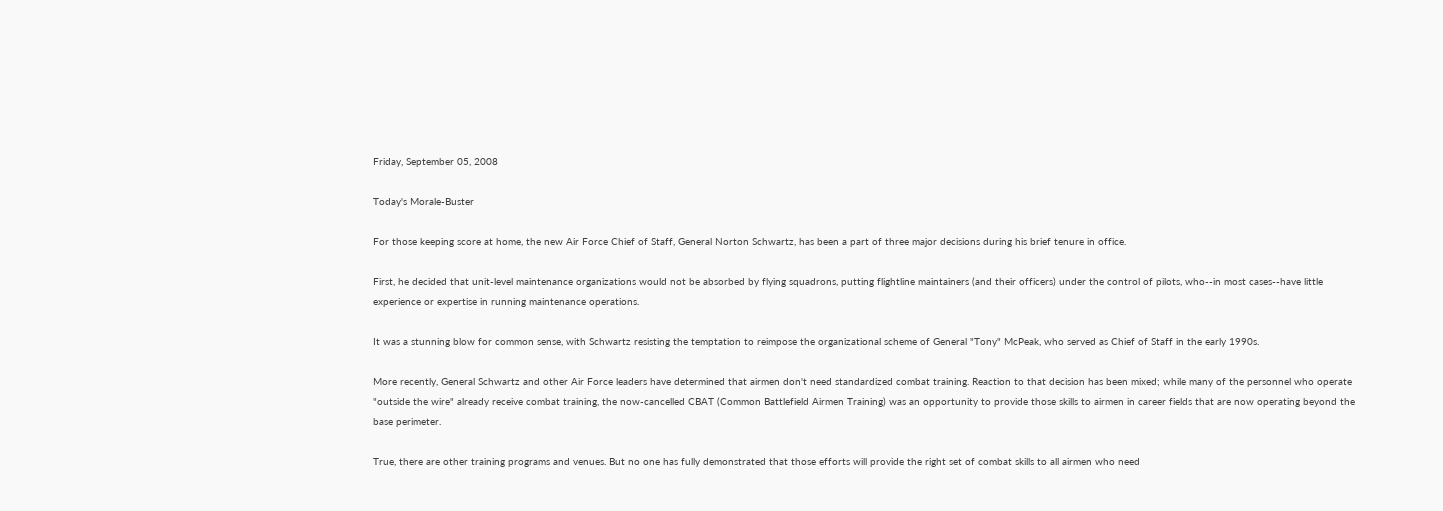Friday, September 05, 2008

Today's Morale-Buster

For those keeping score at home, the new Air Force Chief of Staff, General Norton Schwartz, has been a part of three major decisions during his brief tenure in office.

First, he decided that unit-level maintenance organizations would not be absorbed by flying squadrons, putting flightline maintainers (and their officers) under the control of pilots, who--in most cases--have little experience or expertise in running maintenance operations.

It was a stunning blow for common sense, with Schwartz resisting the temptation to reimpose the organizational scheme of General "Tony" McPeak, who served as Chief of Staff in the early 1990s.

More recently, General Schwartz and other Air Force leaders have determined that airmen don't need standardized combat training. Reaction to that decision has been mixed; while many of the personnel who operate "outside the wire" already receive combat training, the now-cancelled CBAT (Common Battlefield Airmen Training) was an opportunity to provide those skills to airmen in career fields that are now operating beyond the base perimeter.

True, there are other training programs and venues. But no one has fully demonstrated that those efforts will provide the right set of combat skills to all airmen who need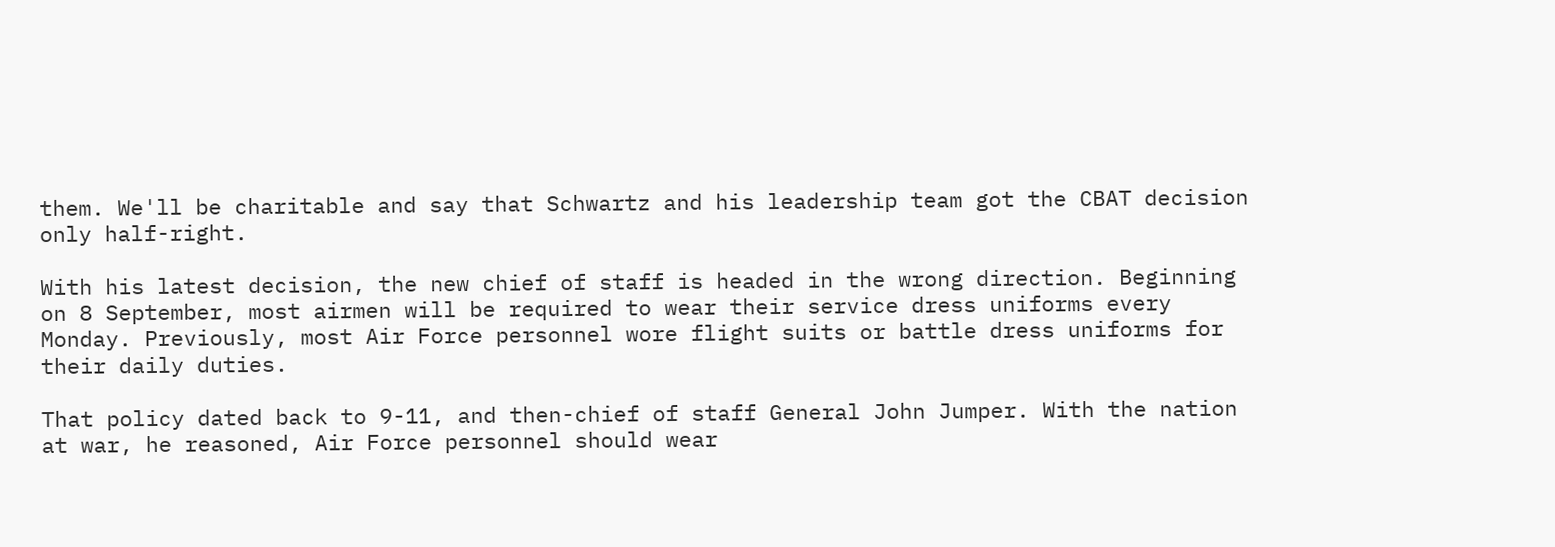them. We'll be charitable and say that Schwartz and his leadership team got the CBAT decision only half-right.

With his latest decision, the new chief of staff is headed in the wrong direction. Beginning on 8 September, most airmen will be required to wear their service dress uniforms every Monday. Previously, most Air Force personnel wore flight suits or battle dress uniforms for their daily duties.

That policy dated back to 9-11, and then-chief of staff General John Jumper. With the nation at war, he reasoned, Air Force personnel should wear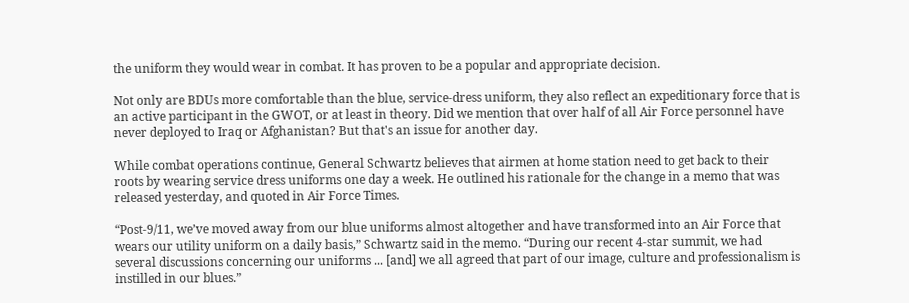the uniform they would wear in combat. It has proven to be a popular and appropriate decision.

Not only are BDUs more comfortable than the blue, service-dress uniform, they also reflect an expeditionary force that is an active participant in the GWOT, or at least in theory. Did we mention that over half of all Air Force personnel have never deployed to Iraq or Afghanistan? But that's an issue for another day.

While combat operations continue, General Schwartz believes that airmen at home station need to get back to their roots by wearing service dress uniforms one day a week. He outlined his rationale for the change in a memo that was released yesterday, and quoted in Air Force Times.

“Post-9/11, we’ve moved away from our blue uniforms almost altogether and have transformed into an Air Force that wears our utility uniform on a daily basis,” Schwartz said in the memo. “During our recent 4-star summit, we had several discussions concerning our uniforms ... [and] we all agreed that part of our image, culture and professionalism is instilled in our blues.”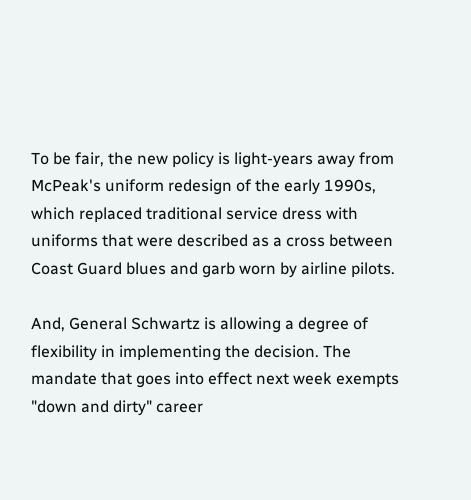To be fair, the new policy is light-years away from McPeak's uniform redesign of the early 1990s, which replaced traditional service dress with uniforms that were described as a cross between Coast Guard blues and garb worn by airline pilots.

And, General Schwartz is allowing a degree of flexibility in implementing the decision. The mandate that goes into effect next week exempts "down and dirty" career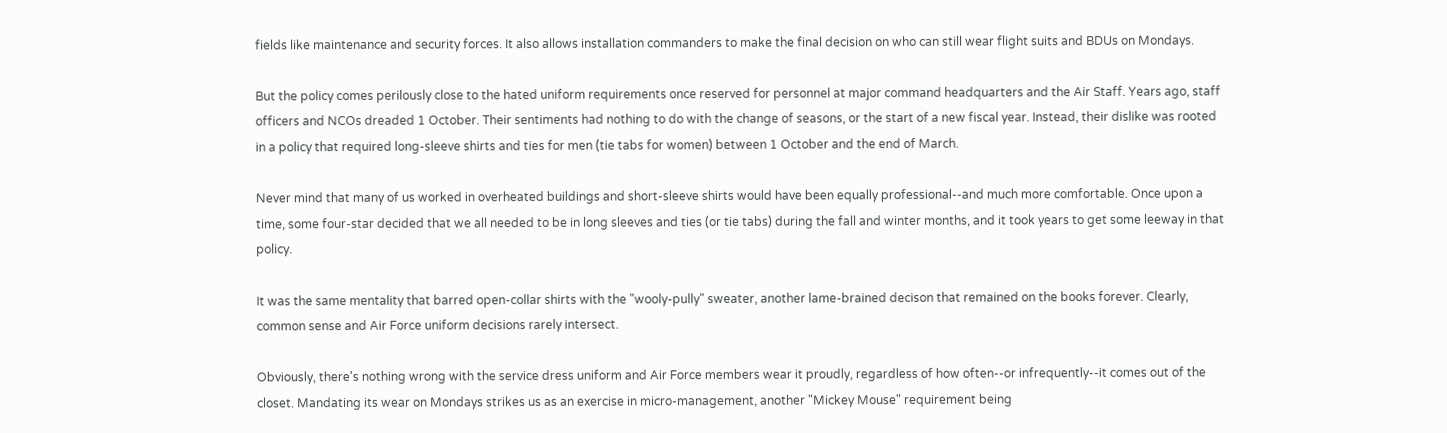fields like maintenance and security forces. It also allows installation commanders to make the final decision on who can still wear flight suits and BDUs on Mondays.

But the policy comes perilously close to the hated uniform requirements once reserved for personnel at major command headquarters and the Air Staff. Years ago, staff officers and NCOs dreaded 1 October. Their sentiments had nothing to do with the change of seasons, or the start of a new fiscal year. Instead, their dislike was rooted in a policy that required long-sleeve shirts and ties for men (tie tabs for women) between 1 October and the end of March.

Never mind that many of us worked in overheated buildings and short-sleeve shirts would have been equally professional--and much more comfortable. Once upon a time, some four-star decided that we all needed to be in long sleeves and ties (or tie tabs) during the fall and winter months, and it took years to get some leeway in that policy.

It was the same mentality that barred open-collar shirts with the "wooly-pully" sweater, another lame-brained decison that remained on the books forever. Clearly, common sense and Air Force uniform decisions rarely intersect.

Obviously, there's nothing wrong with the service dress uniform and Air Force members wear it proudly, regardless of how often--or infrequently--it comes out of the closet. Mandating its wear on Mondays strikes us as an exercise in micro-management, another "Mickey Mouse" requirement being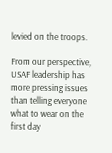levied on the troops.

From our perspective, USAF leadership has more pressing issues than telling everyone what to wear on the first day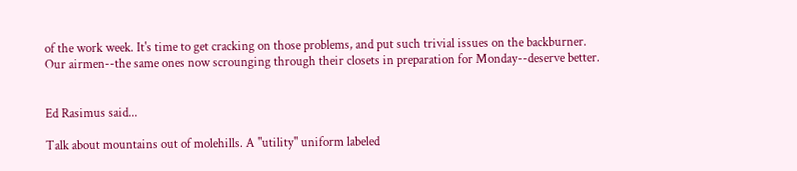of the work week. It's time to get cracking on those problems, and put such trivial issues on the backburner. Our airmen--the same ones now scrounging through their closets in preparation for Monday--deserve better.


Ed Rasimus said...

Talk about mountains out of molehills. A "utility" uniform labeled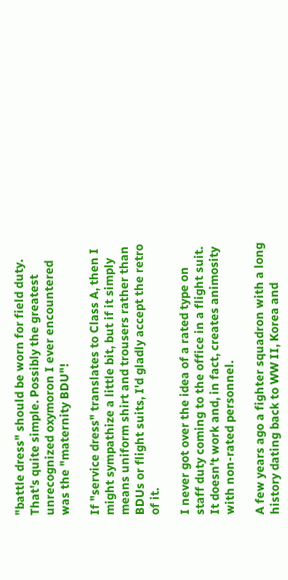"battle dress" should be worn for field duty. That's quite simple. Possibly the greatest unrecognized oxymoron I ever encountered was the "maternity BDU"!

If "service dress" translates to Class A, then I might sympathize a little bit, but if it simply means uniform shirt and trousers rather than BDUs or flight suits, I'd gladly accept the retro of it.

I never got over the idea of a rated type on staff duty coming to the office in a flight suit. It doesn't work and, in fact, creates animosity with non-rated personnel.

A few years ago a fighter squadron with a long history dating back to WW II, Korea and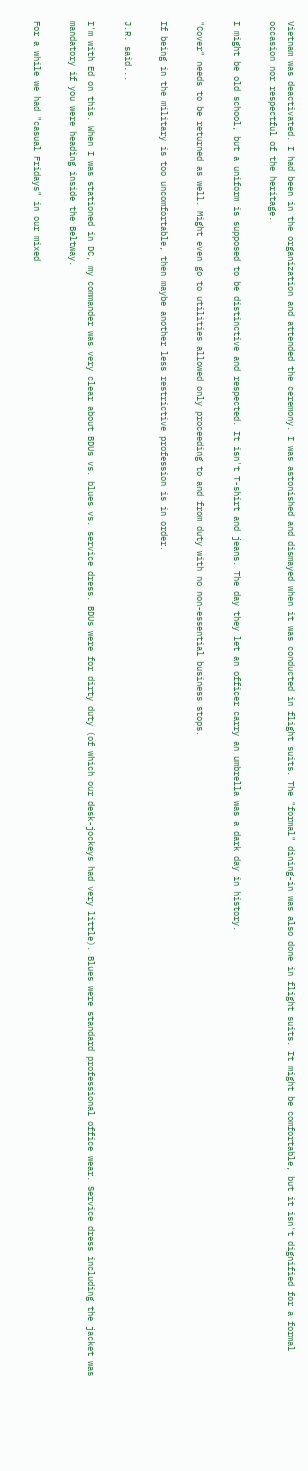Vietnam was deactivated. I had been in the organization and attended the ceremony. I was astonished and dismayed when it was conducted in flight suits. The "formal" dining-in was also done in flight suits. It might be comfortable, but it isn't dignified for a formal occasion nor respectful of the heritage.

I might be old school, but a uniform is supposed to be distinctive and respected. It isn't T-shirt and jeans. The day they let an officer carry an umbrella was a dark day in history.

"Cover" needs to be returned as well. Might even go to utilities allowed only proceeding to and from duty with no non-essential business stops.

If being in the military is too uncomfortable, then maybe another less restrictive profession is in order.

J.R. said...

I'm with Ed on this. When I was stationed in DC, my commander was very clear about BDUs vs. blues vs. service dress. BDUs were for dirty duty (of which our desk-jockeys had very little). Blues were standard professional office wear. Service dress including the jacket was mandatory if you were heading inside the Beltway.

For a while we had "casual Fridays" in our mixed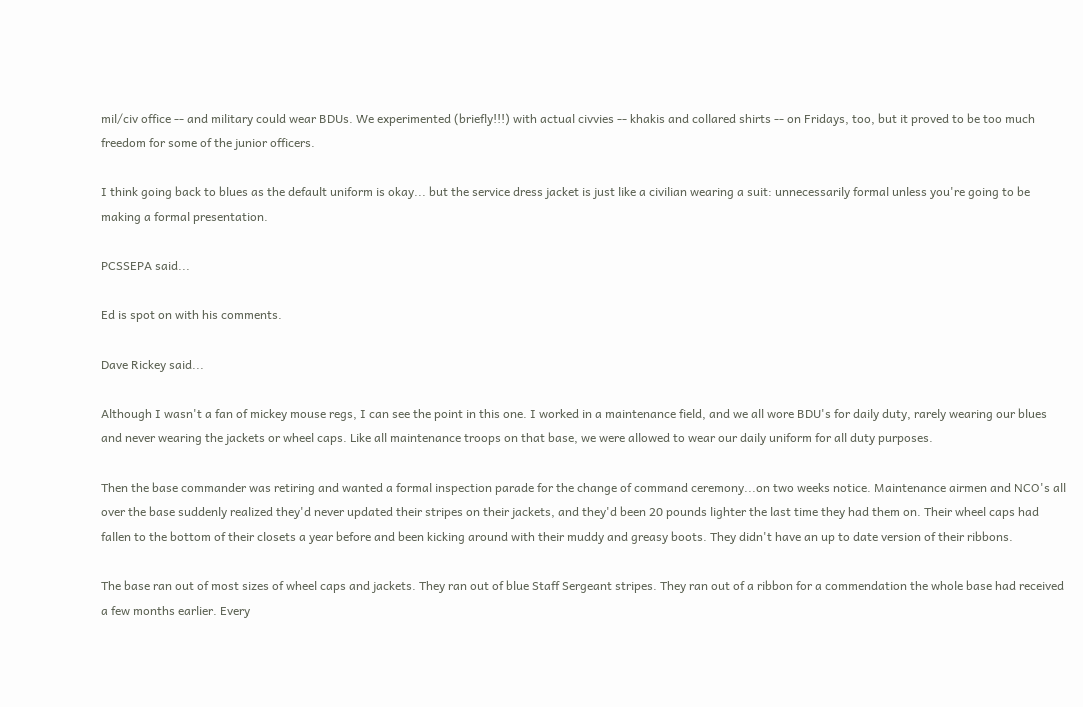mil/civ office -- and military could wear BDUs. We experimented (briefly!!!) with actual civvies -- khakis and collared shirts -- on Fridays, too, but it proved to be too much freedom for some of the junior officers.

I think going back to blues as the default uniform is okay... but the service dress jacket is just like a civilian wearing a suit: unnecessarily formal unless you're going to be making a formal presentation.

PCSSEPA said...

Ed is spot on with his comments.

Dave Rickey said...

Although I wasn't a fan of mickey mouse regs, I can see the point in this one. I worked in a maintenance field, and we all wore BDU's for daily duty, rarely wearing our blues and never wearing the jackets or wheel caps. Like all maintenance troops on that base, we were allowed to wear our daily uniform for all duty purposes.

Then the base commander was retiring and wanted a formal inspection parade for the change of command ceremony...on two weeks notice. Maintenance airmen and NCO's all over the base suddenly realized they'd never updated their stripes on their jackets, and they'd been 20 pounds lighter the last time they had them on. Their wheel caps had fallen to the bottom of their closets a year before and been kicking around with their muddy and greasy boots. They didn't have an up to date version of their ribbons.

The base ran out of most sizes of wheel caps and jackets. They ran out of blue Staff Sergeant stripes. They ran out of a ribbon for a commendation the whole base had received a few months earlier. Every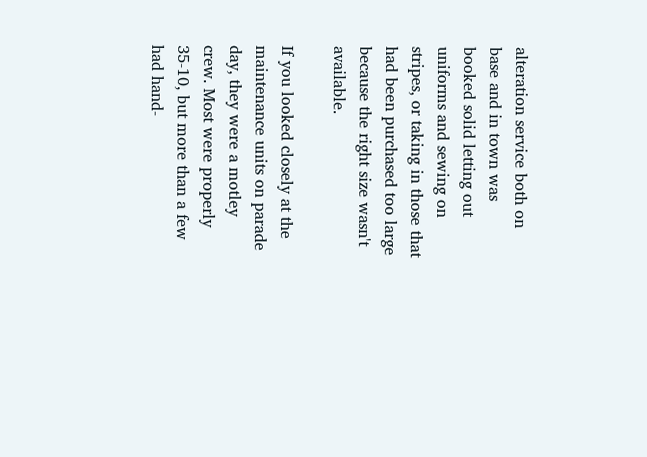alteration service both on base and in town was booked solid letting out uniforms and sewing on stripes, or taking in those that had been purchased too large because the right size wasn't available.

If you looked closely at the maintenance units on parade day, they were a motley crew. Most were properly 35-10, but more than a few had hand-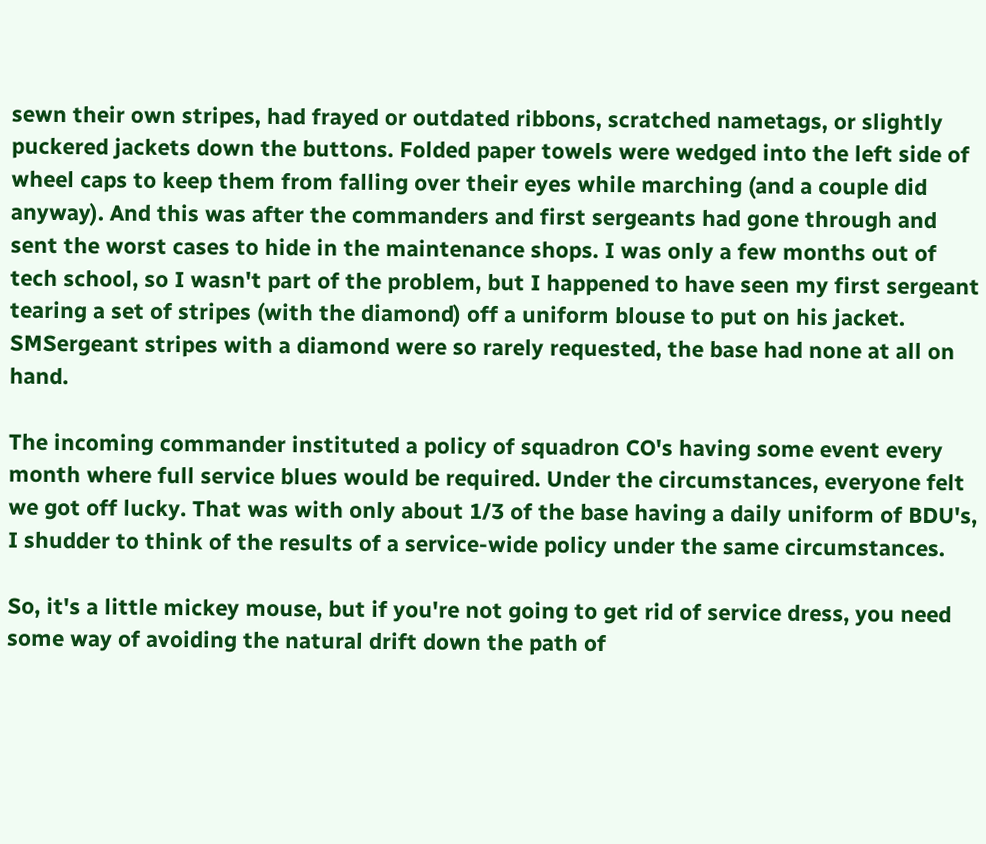sewn their own stripes, had frayed or outdated ribbons, scratched nametags, or slightly puckered jackets down the buttons. Folded paper towels were wedged into the left side of wheel caps to keep them from falling over their eyes while marching (and a couple did anyway). And this was after the commanders and first sergeants had gone through and sent the worst cases to hide in the maintenance shops. I was only a few months out of tech school, so I wasn't part of the problem, but I happened to have seen my first sergeant tearing a set of stripes (with the diamond) off a uniform blouse to put on his jacket. SMSergeant stripes with a diamond were so rarely requested, the base had none at all on hand.

The incoming commander instituted a policy of squadron CO's having some event every month where full service blues would be required. Under the circumstances, everyone felt we got off lucky. That was with only about 1/3 of the base having a daily uniform of BDU's, I shudder to think of the results of a service-wide policy under the same circumstances.

So, it's a little mickey mouse, but if you're not going to get rid of service dress, you need some way of avoiding the natural drift down the path of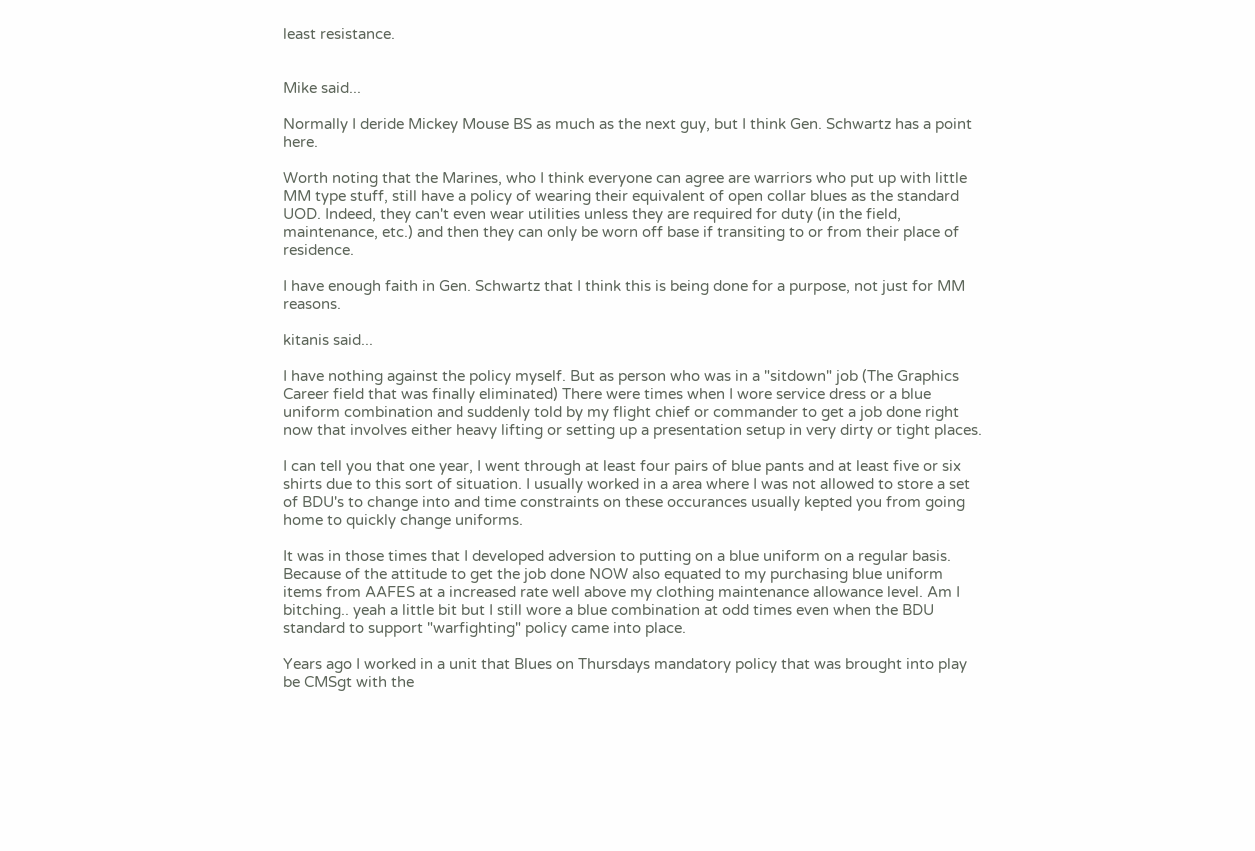least resistance.


Mike said...

Normally I deride Mickey Mouse BS as much as the next guy, but I think Gen. Schwartz has a point here.

Worth noting that the Marines, who I think everyone can agree are warriors who put up with little MM type stuff, still have a policy of wearing their equivalent of open collar blues as the standard UOD. Indeed, they can't even wear utilities unless they are required for duty (in the field, maintenance, etc.) and then they can only be worn off base if transiting to or from their place of residence.

I have enough faith in Gen. Schwartz that I think this is being done for a purpose, not just for MM reasons.

kitanis said...

I have nothing against the policy myself. But as person who was in a "sitdown" job (The Graphics Career field that was finally eliminated) There were times when I wore service dress or a blue uniform combination and suddenly told by my flight chief or commander to get a job done right now that involves either heavy lifting or setting up a presentation setup in very dirty or tight places.

I can tell you that one year, I went through at least four pairs of blue pants and at least five or six shirts due to this sort of situation. I usually worked in a area where I was not allowed to store a set of BDU's to change into and time constraints on these occurances usually kepted you from going home to quickly change uniforms.

It was in those times that I developed adversion to putting on a blue uniform on a regular basis. Because of the attitude to get the job done NOW also equated to my purchasing blue uniform items from AAFES at a increased rate well above my clothing maintenance allowance level. Am I bitching.. yeah a little bit but I still wore a blue combination at odd times even when the BDU standard to support "warfighting" policy came into place.

Years ago I worked in a unit that Blues on Thursdays mandatory policy that was brought into play be CMSgt with the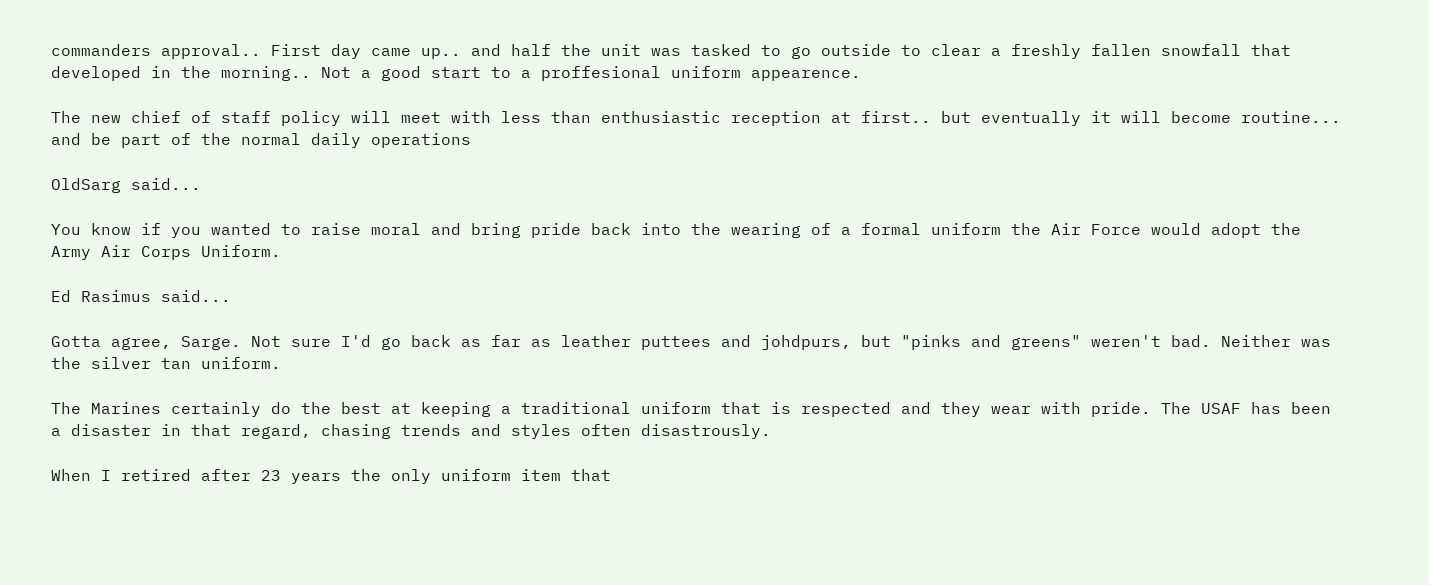commanders approval.. First day came up.. and half the unit was tasked to go outside to clear a freshly fallen snowfall that developed in the morning.. Not a good start to a proffesional uniform appearence.

The new chief of staff policy will meet with less than enthusiastic reception at first.. but eventually it will become routine... and be part of the normal daily operations

OldSarg said...

You know if you wanted to raise moral and bring pride back into the wearing of a formal uniform the Air Force would adopt the Army Air Corps Uniform.

Ed Rasimus said...

Gotta agree, Sarge. Not sure I'd go back as far as leather puttees and johdpurs, but "pinks and greens" weren't bad. Neither was the silver tan uniform.

The Marines certainly do the best at keeping a traditional uniform that is respected and they wear with pride. The USAF has been a disaster in that regard, chasing trends and styles often disastrously.

When I retired after 23 years the only uniform item that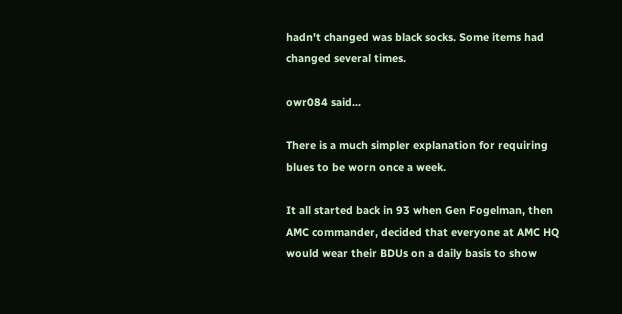hadn't changed was black socks. Some items had changed several times.

owr084 said...

There is a much simpler explanation for requiring blues to be worn once a week.

It all started back in 93 when Gen Fogelman, then AMC commander, decided that everyone at AMC HQ would wear their BDUs on a daily basis to show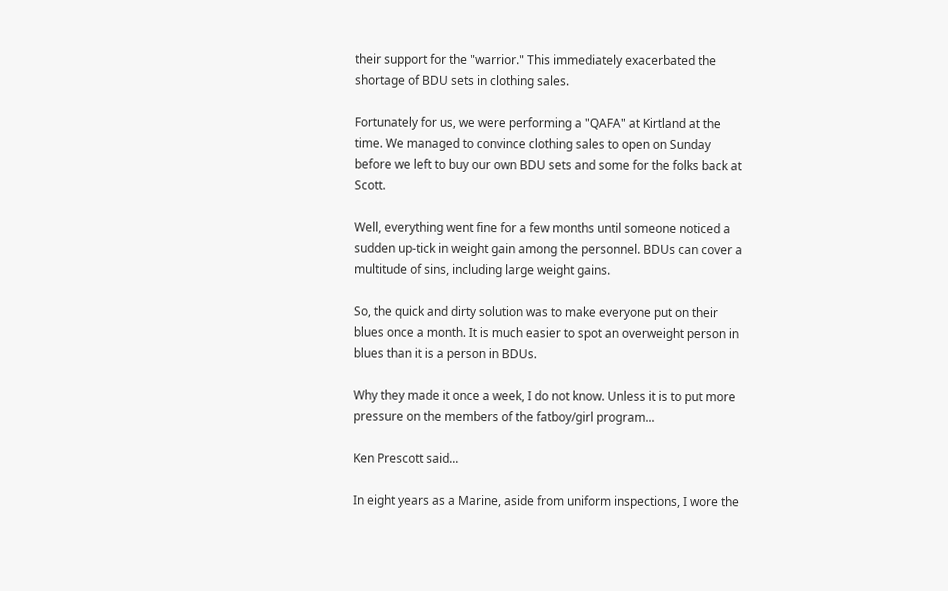their support for the "warrior." This immediately exacerbated the shortage of BDU sets in clothing sales.

Fortunately for us, we were performing a "QAFA" at Kirtland at the time. We managed to convince clothing sales to open on Sunday before we left to buy our own BDU sets and some for the folks back at Scott.

Well, everything went fine for a few months until someone noticed a sudden up-tick in weight gain among the personnel. BDUs can cover a multitude of sins, including large weight gains.

So, the quick and dirty solution was to make everyone put on their blues once a month. It is much easier to spot an overweight person in blues than it is a person in BDUs.

Why they made it once a week, I do not know. Unless it is to put more pressure on the members of the fatboy/girl program...

Ken Prescott said...

In eight years as a Marine, aside from uniform inspections, I wore the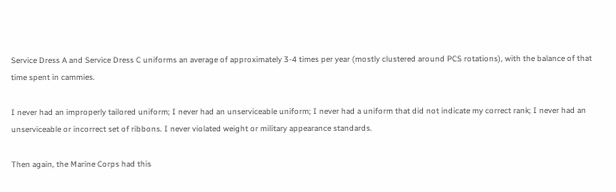Service Dress A and Service Dress C uniforms an average of approximately 3-4 times per year (mostly clustered around PCS rotations), with the balance of that time spent in cammies.

I never had an improperly tailored uniform; I never had an unserviceable uniform; I never had a uniform that did not indicate my correct rank; I never had an unserviceable or incorrect set of ribbons. I never violated weight or military appearance standards.

Then again, the Marine Corps had this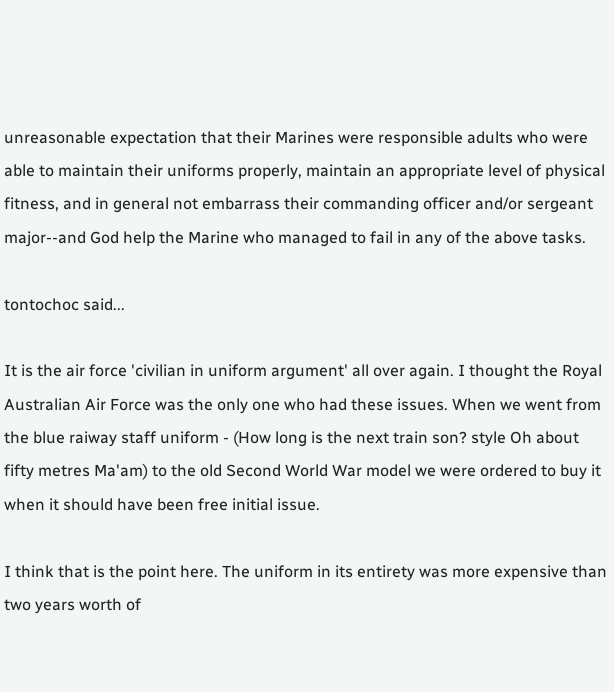unreasonable expectation that their Marines were responsible adults who were able to maintain their uniforms properly, maintain an appropriate level of physical fitness, and in general not embarrass their commanding officer and/or sergeant major--and God help the Marine who managed to fail in any of the above tasks.

tontochoc said...

It is the air force 'civilian in uniform argument' all over again. I thought the Royal Australian Air Force was the only one who had these issues. When we went from the blue raiway staff uniform - (How long is the next train son? style Oh about fifty metres Ma'am) to the old Second World War model we were ordered to buy it when it should have been free initial issue.

I think that is the point here. The uniform in its entirety was more expensive than two years worth of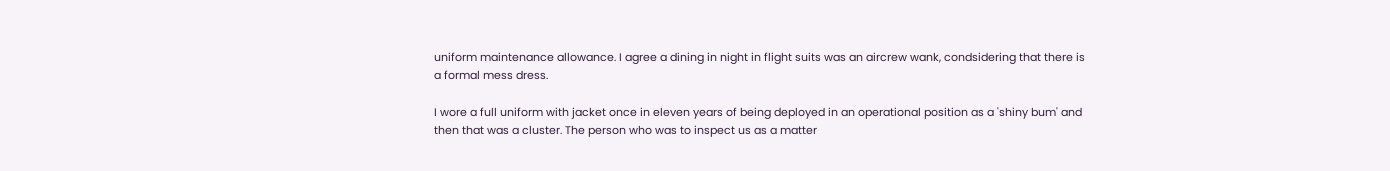uniform maintenance allowance. I agree a dining in night in flight suits was an aircrew wank, condsidering that there is a formal mess dress.

I wore a full uniform with jacket once in eleven years of being deployed in an operational position as a 'shiny bum' and then that was a cluster. The person who was to inspect us as a matter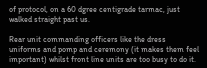of protocol, on a 60 dgree centigrade tarmac, just walked straight past us.

Rear unit commanding officers like the dress uniforms and pomp and ceremony (it makes them feel important) whilst front line units are too busy to do it.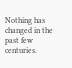Nothing has changed in the past few centuries.